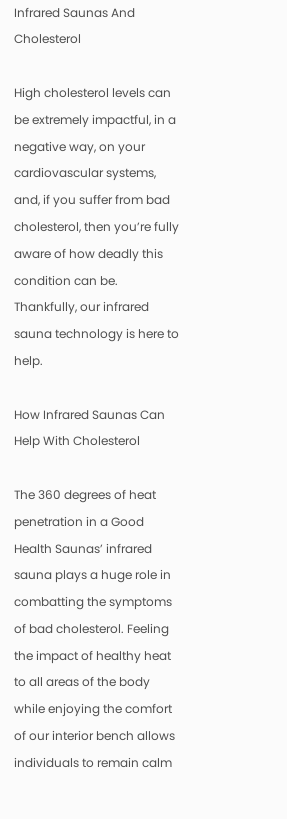Infrared Saunas And Cholesterol

High cholesterol levels can be extremely impactful, in a negative way, on your cardiovascular systems, and, if you suffer from bad cholesterol, then you’re fully aware of how deadly this condition can be. Thankfully, our infrared sauna technology is here to help.

How Infrared Saunas Can Help With Cholesterol

The 360 degrees of heat penetration in a Good Health Saunas’ infrared sauna plays a huge role in combatting the symptoms of bad cholesterol. Feeling the impact of healthy heat to all areas of the body while enjoying the comfort of our interior bench allows individuals to remain calm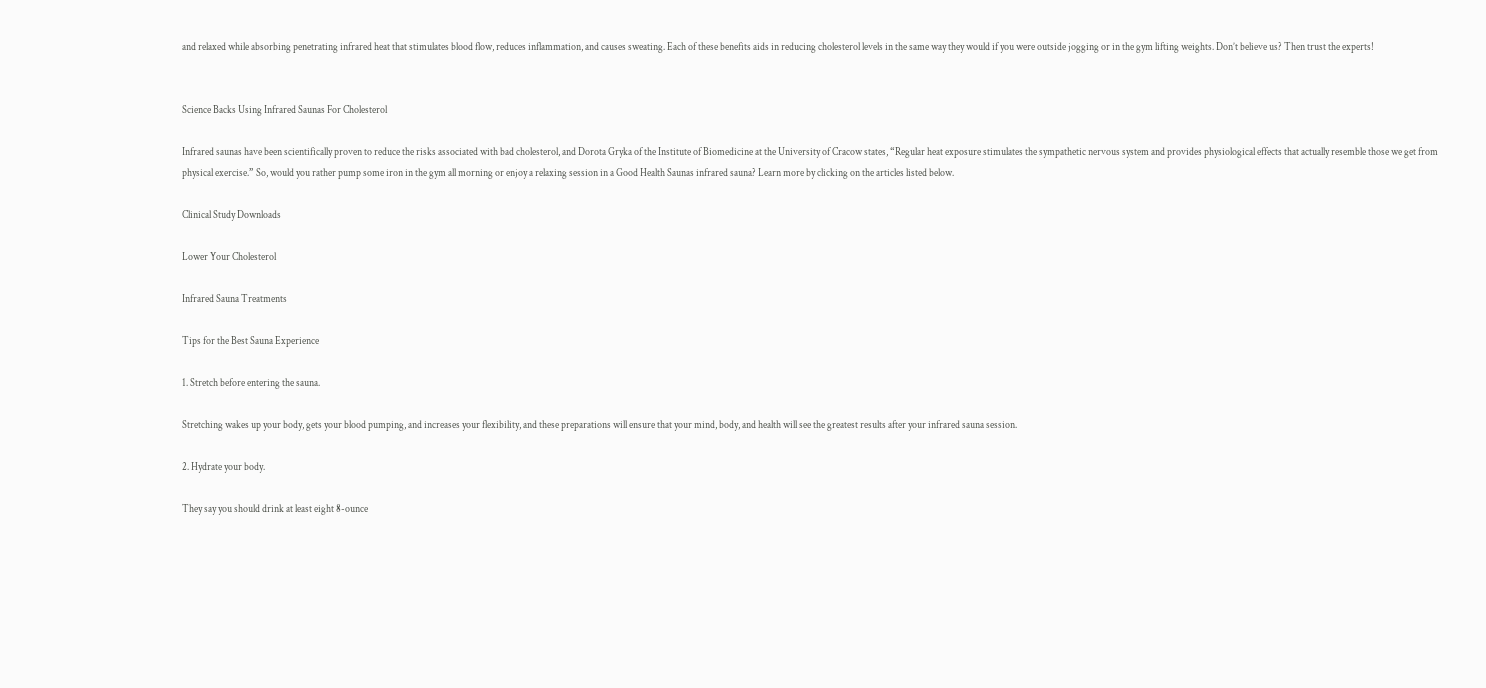and relaxed while absorbing penetrating infrared heat that stimulates blood flow, reduces inflammation, and causes sweating. Each of these benefits aids in reducing cholesterol levels in the same way they would if you were outside jogging or in the gym lifting weights. Don’t believe us? Then trust the experts!


Science Backs Using Infrared Saunas For Cholesterol

Infrared saunas have been scientifically proven to reduce the risks associated with bad cholesterol, and Dorota Gryka of the Institute of Biomedicine at the University of Cracow states, “Regular heat exposure stimulates the sympathetic nervous system and provides physiological effects that actually resemble those we get from physical exercise.” So, would you rather pump some iron in the gym all morning or enjoy a relaxing session in a Good Health Saunas infrared sauna? Learn more by clicking on the articles listed below.

Clinical Study Downloads

Lower Your Cholesterol

Infrared Sauna Treatments

Tips for the Best Sauna Experience

1. Stretch before entering the sauna.

Stretching wakes up your body, gets your blood pumping, and increases your flexibility, and these preparations will ensure that your mind, body, and health will see the greatest results after your infrared sauna session.

2. Hydrate your body.

They say you should drink at least eight 8-ounce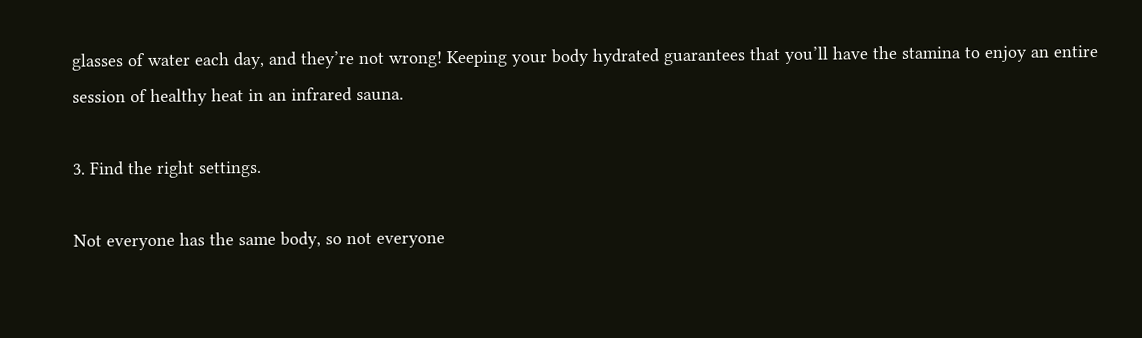glasses of water each day, and they’re not wrong! Keeping your body hydrated guarantees that you’ll have the stamina to enjoy an entire session of healthy heat in an infrared sauna.

3. Find the right settings.

Not everyone has the same body, so not everyone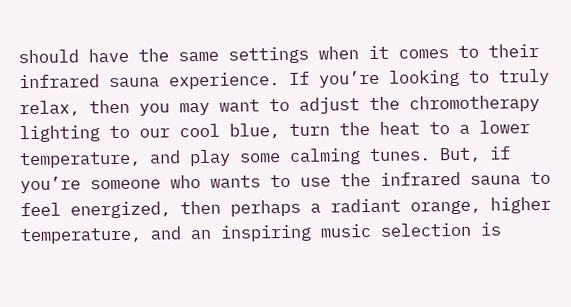should have the same settings when it comes to their infrared sauna experience. If you’re looking to truly relax, then you may want to adjust the chromotherapy lighting to our cool blue, turn the heat to a lower temperature, and play some calming tunes. But, if you’re someone who wants to use the infrared sauna to feel energized, then perhaps a radiant orange, higher temperature, and an inspiring music selection is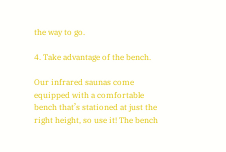the way to go.

4. Take advantage of the bench.

Our infrared saunas come equipped with a comfortable bench that’s stationed at just the right height, so use it! The bench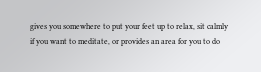gives you somewhere to put your feet up to relax, sit calmly if you want to meditate, or provides an area for you to do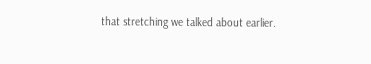that stretching we talked about earlier.